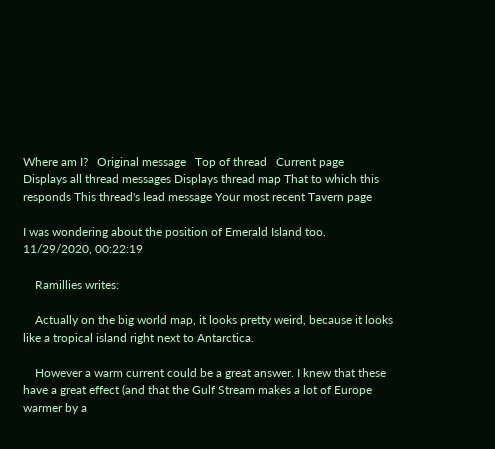Where am I?   Original message   Top of thread   Current page
Displays all thread messages Displays thread map That to which this responds This thread's lead message Your most recent Tavern page

I was wondering about the position of Emerald Island too.
11/29/2020, 00:22:19

    Ramillies writes:

    Actually on the big world map, it looks pretty weird, because it looks like a tropical island right next to Antarctica.

    However a warm current could be a great answer. I knew that these have a great effect (and that the Gulf Stream makes a lot of Europe warmer by a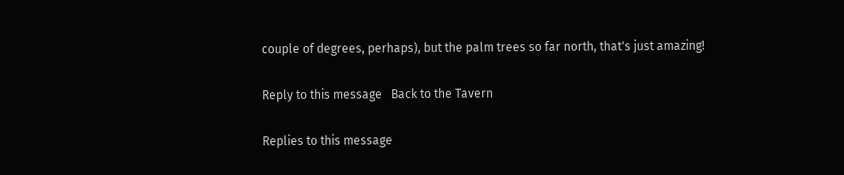couple of degrees, perhaps), but the palm trees so far north, that's just amazing!

Reply to this message   Back to the Tavern

Replies to this message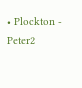• Plockton - Peter2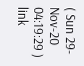( Sun 29-Nov-20 04:19:29 ) link